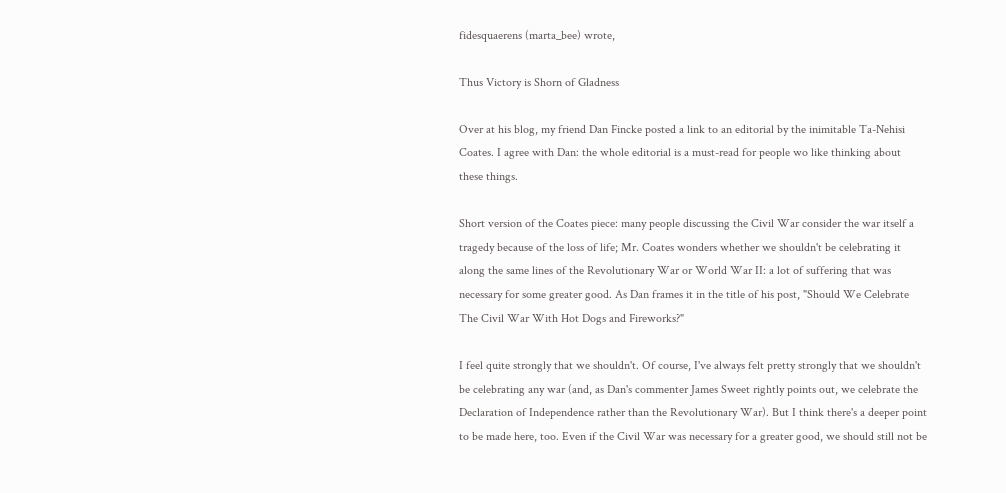fidesquaerens (marta_bee) wrote,

Thus Victory is Shorn of Gladness

Over at his blog, my friend Dan Fincke posted a link to an editorial by the inimitable Ta-Nehisi Coates. I agree with Dan: the whole editorial is a must-read for people wo like thinking about these things.

Short version of the Coates piece: many people discussing the Civil War consider the war itself a tragedy because of the loss of life; Mr. Coates wonders whether we shouldn't be celebrating it along the same lines of the Revolutionary War or World War II: a lot of suffering that was necessary for some greater good. As Dan frames it in the title of his post, "Should We Celebrate The Civil War With Hot Dogs and Fireworks?"

I feel quite strongly that we shouldn't. Of course, I've always felt pretty strongly that we shouldn't be celebrating any war (and, as Dan's commenter James Sweet rightly points out, we celebrate the Declaration of Independence rather than the Revolutionary War). But I think there's a deeper point to be made here, too. Even if the Civil War was necessary for a greater good, we should still not be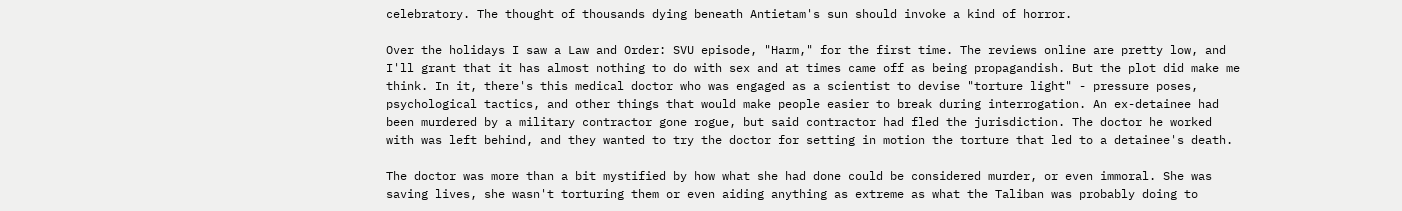celebratory. The thought of thousands dying beneath Antietam's sun should invoke a kind of horror.

Over the holidays I saw a Law and Order: SVU episode, "Harm," for the first time. The reviews online are pretty low, and I'll grant that it has almost nothing to do with sex and at times came off as being propagandish. But the plot did make me think. In it, there's this medical doctor who was engaged as a scientist to devise "torture light" - pressure poses, psychological tactics, and other things that would make people easier to break during interrogation. An ex-detainee had been murdered by a military contractor gone rogue, but said contractor had fled the jurisdiction. The doctor he worked with was left behind, and they wanted to try the doctor for setting in motion the torture that led to a detainee's death.

The doctor was more than a bit mystified by how what she had done could be considered murder, or even immoral. She was saving lives, she wasn't torturing them or even aiding anything as extreme as what the Taliban was probably doing to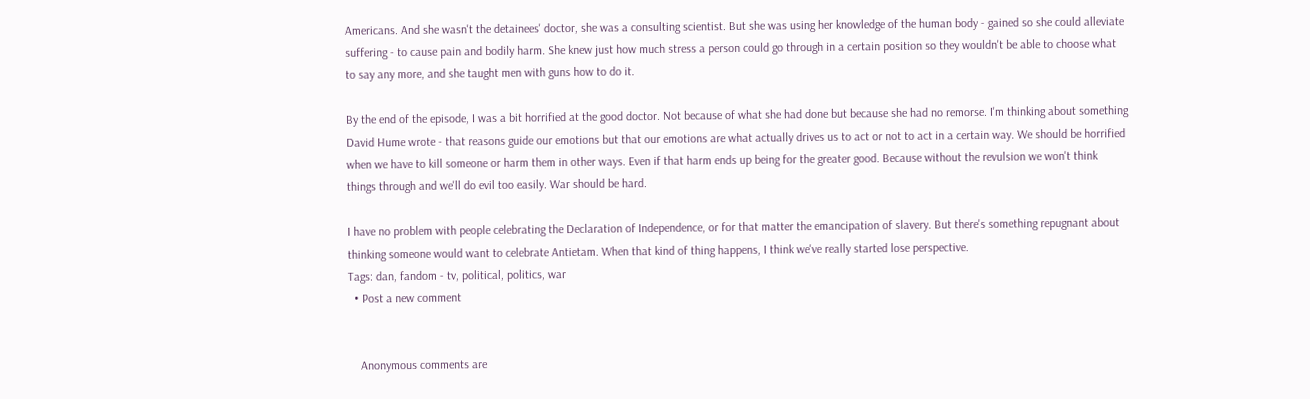Americans. And she wasn't the detainees' doctor, she was a consulting scientist. But she was using her knowledge of the human body - gained so she could alleviate suffering - to cause pain and bodily harm. She knew just how much stress a person could go through in a certain position so they wouldn't be able to choose what to say any more, and she taught men with guns how to do it.

By the end of the episode, I was a bit horrified at the good doctor. Not because of what she had done but because she had no remorse. I'm thinking about something David Hume wrote - that reasons guide our emotions but that our emotions are what actually drives us to act or not to act in a certain way. We should be horrified when we have to kill someone or harm them in other ways. Even if that harm ends up being for the greater good. Because without the revulsion we won't think things through and we'll do evil too easily. War should be hard.

I have no problem with people celebrating the Declaration of Independence, or for that matter the emancipation of slavery. But there's something repugnant about thinking someone would want to celebrate Antietam. When that kind of thing happens, I think we've really started lose perspective.
Tags: dan, fandom - tv, political, politics, war
  • Post a new comment


    Anonymous comments are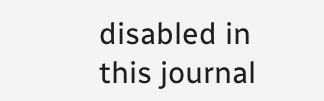disabled in this journal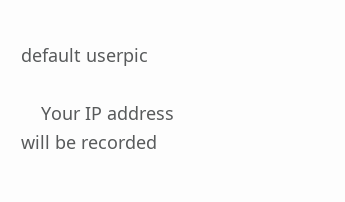default userpic

    Your IP address will be recorded